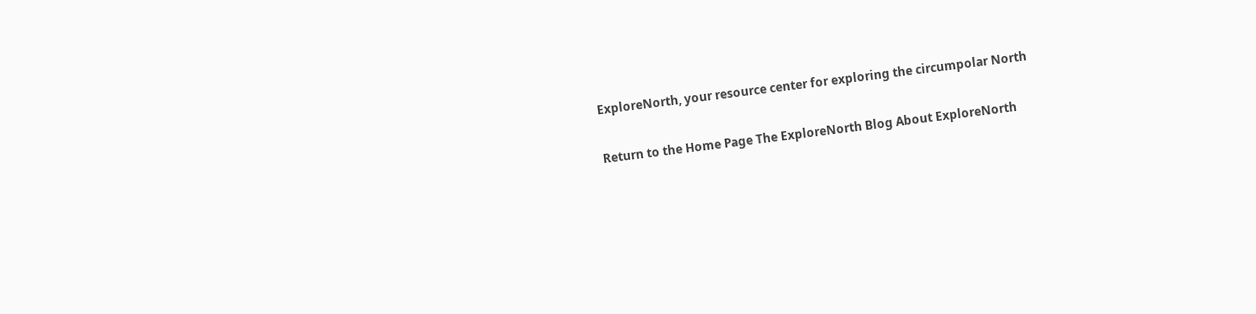ExploreNorth, your resource center for exploring the circumpolar North

Return to the Home Page The ExploreNorth Blog About ExploreNorth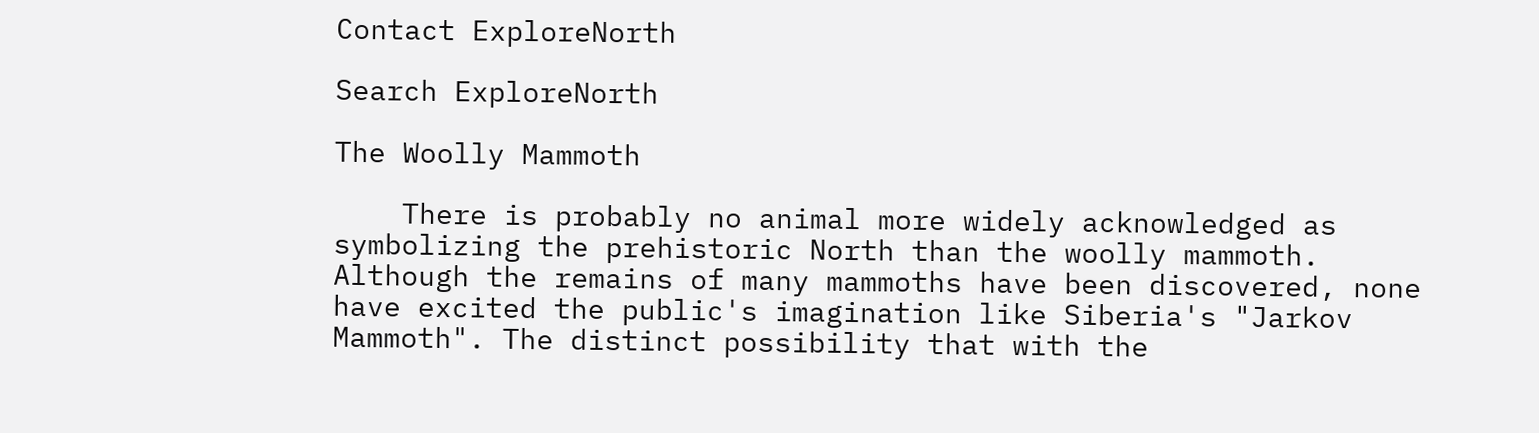Contact ExploreNorth

Search ExploreNorth

The Woolly Mammoth

    There is probably no animal more widely acknowledged as symbolizing the prehistoric North than the woolly mammoth. Although the remains of many mammoths have been discovered, none have excited the public's imagination like Siberia's "Jarkov Mammoth". The distinct possibility that with the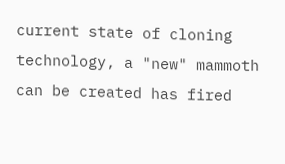current state of cloning technology, a "new" mammoth can be created has fired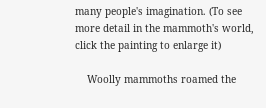many people's imagination. (To see more detail in the mammoth's world, click the painting to enlarge it)

    Woolly mammoths roamed the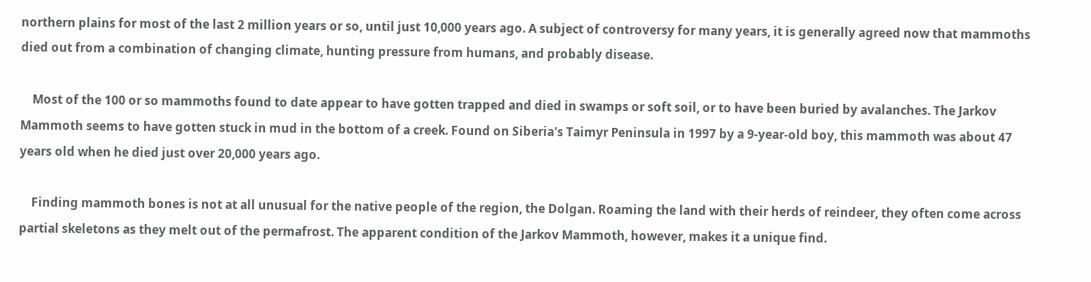northern plains for most of the last 2 million years or so, until just 10,000 years ago. A subject of controversy for many years, it is generally agreed now that mammoths died out from a combination of changing climate, hunting pressure from humans, and probably disease.

    Most of the 100 or so mammoths found to date appear to have gotten trapped and died in swamps or soft soil, or to have been buried by avalanches. The Jarkov Mammoth seems to have gotten stuck in mud in the bottom of a creek. Found on Siberia's Taimyr Peninsula in 1997 by a 9-year-old boy, this mammoth was about 47 years old when he died just over 20,000 years ago.

    Finding mammoth bones is not at all unusual for the native people of the region, the Dolgan. Roaming the land with their herds of reindeer, they often come across partial skeletons as they melt out of the permafrost. The apparent condition of the Jarkov Mammoth, however, makes it a unique find.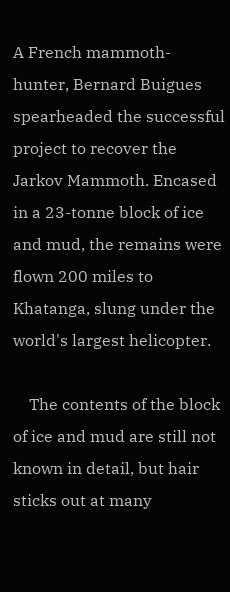A French mammoth-hunter, Bernard Buigues spearheaded the successful project to recover the Jarkov Mammoth. Encased in a 23-tonne block of ice and mud, the remains were flown 200 miles to Khatanga, slung under the world's largest helicopter.

    The contents of the block of ice and mud are still not known in detail, but hair sticks out at many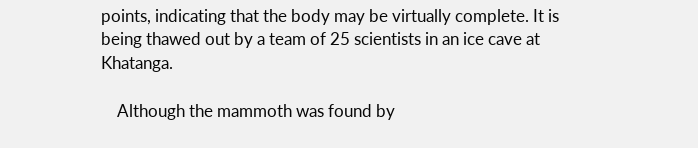points, indicating that the body may be virtually complete. It is being thawed out by a team of 25 scientists in an ice cave at Khatanga.

    Although the mammoth was found by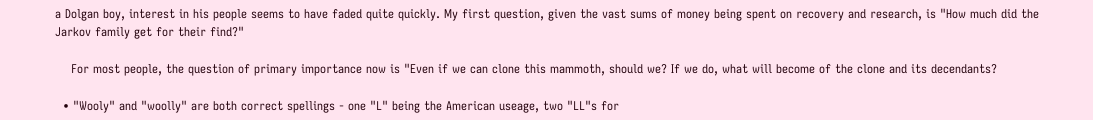a Dolgan boy, interest in his people seems to have faded quite quickly. My first question, given the vast sums of money being spent on recovery and research, is "How much did the Jarkov family get for their find?"

    For most people, the question of primary importance now is "Even if we can clone this mammoth, should we? If we do, what will become of the clone and its decendants?

  • "Wooly" and "woolly" are both correct spellings - one "L" being the American useage, two "LL"s for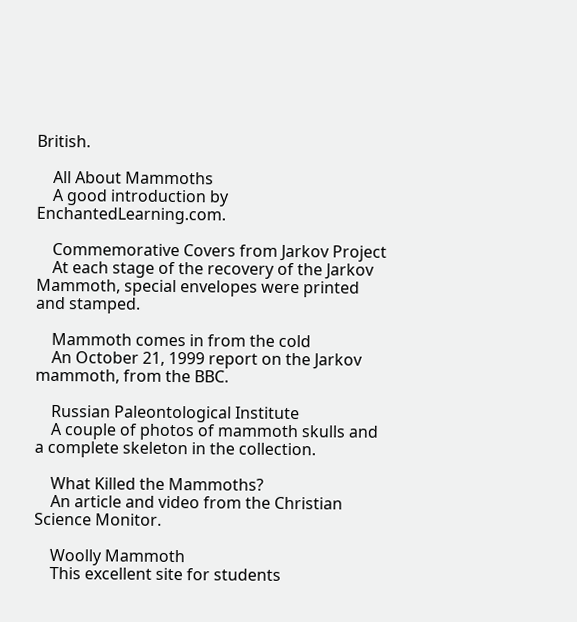British.

    All About Mammoths
    A good introduction by EnchantedLearning.com.

    Commemorative Covers from Jarkov Project
    At each stage of the recovery of the Jarkov Mammoth, special envelopes were printed and stamped.

    Mammoth comes in from the cold
    An October 21, 1999 report on the Jarkov mammoth, from the BBC.

    Russian Paleontological Institute
    A couple of photos of mammoth skulls and a complete skeleton in the collection.

    What Killed the Mammoths?
    An article and video from the Christian Science Monitor.

    Woolly Mammoth
    This excellent site for students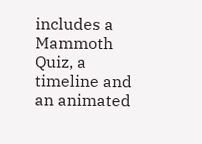includes a Mammoth Quiz, a timeline and an animated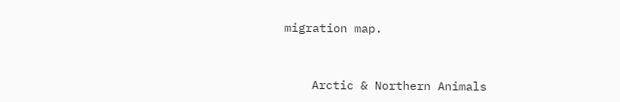migration map.


    Arctic & Northern Animals